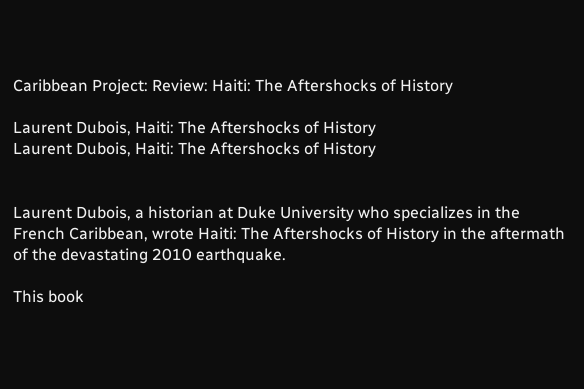Caribbean Project: Review: Haiti: The Aftershocks of History

Laurent Dubois, Haiti: The Aftershocks of History
Laurent Dubois, Haiti: The Aftershocks of History


Laurent Dubois, a historian at Duke University who specializes in the French Caribbean, wrote Haiti: The Aftershocks of History in the aftermath of the devastating 2010 earthquake.

This book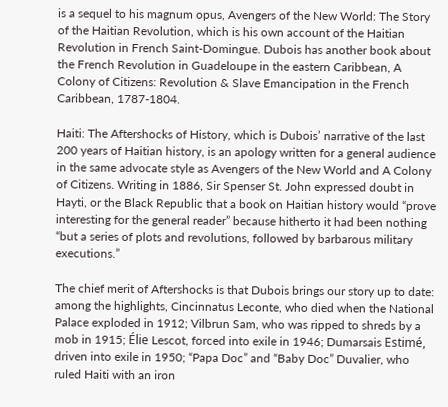is a sequel to his magnum opus, Avengers of the New World: The Story of the Haitian Revolution, which is his own account of the Haitian Revolution in French Saint-Domingue. Dubois has another book about the French Revolution in Guadeloupe in the eastern Caribbean, A Colony of Citizens: Revolution & Slave Emancipation in the French Caribbean, 1787-1804.

Haiti: The Aftershocks of History, which is Dubois’ narrative of the last 200 years of Haitian history, is an apology written for a general audience in the same advocate style as Avengers of the New World and A Colony of Citizens. Writing in 1886, Sir Spenser St. John expressed doubt in Hayti, or the Black Republic that a book on Haitian history would “prove interesting for the general reader” because hitherto it had been nothing “but a series of plots and revolutions, followed by barbarous military executions.”

The chief merit of Aftershocks is that Dubois brings our story up to date: among the highlights, Cincinnatus Leconte, who died when the National Palace exploded in 1912; Vilbrun Sam, who was ripped to shreds by a mob in 1915; Élie Lescot, forced into exile in 1946; Dumarsais Estimé, driven into exile in 1950; “Papa Doc” and “Baby Doc” Duvalier, who ruled Haiti with an iron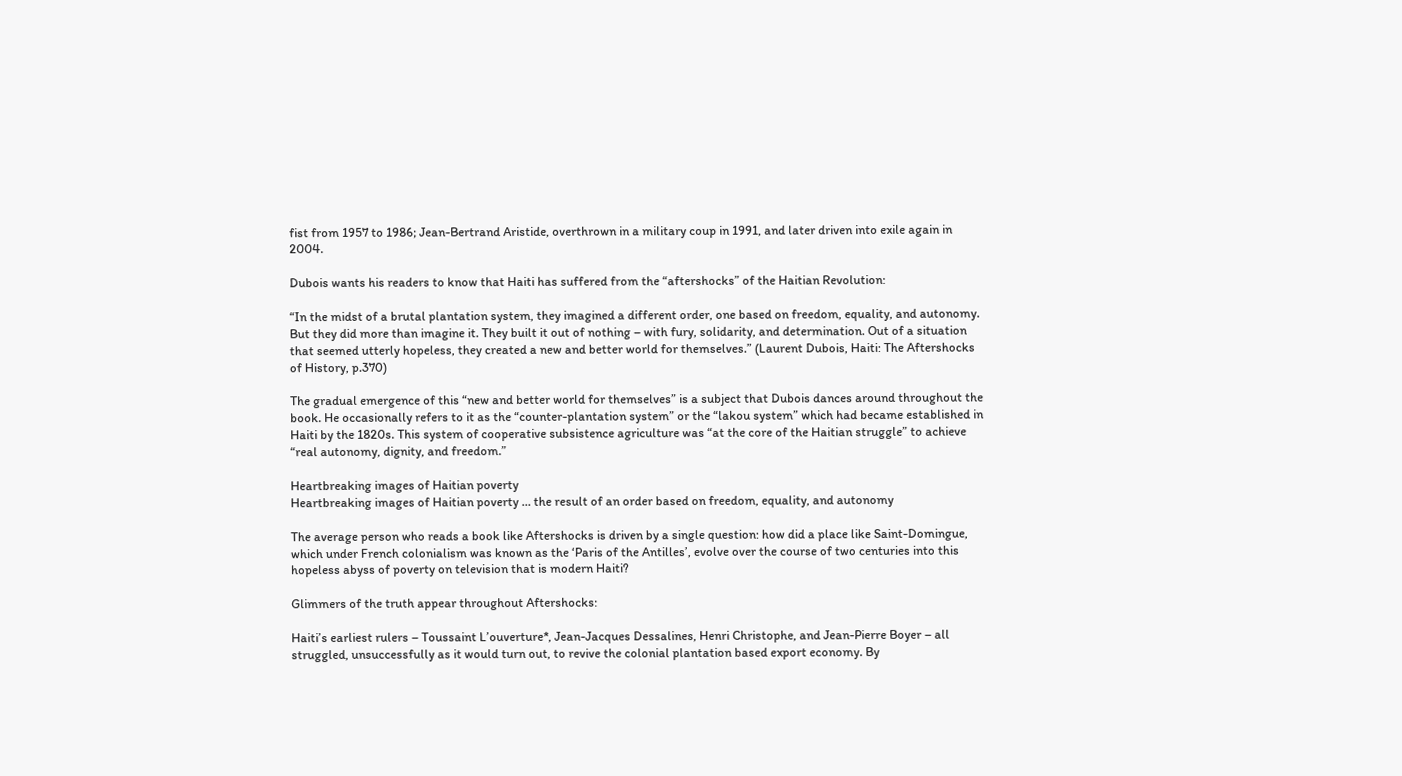fist from 1957 to 1986; Jean-Bertrand Aristide, overthrown in a military coup in 1991, and later driven into exile again in 2004.

Dubois wants his readers to know that Haiti has suffered from the “aftershocks” of the Haitian Revolution:

“In the midst of a brutal plantation system, they imagined a different order, one based on freedom, equality, and autonomy. But they did more than imagine it. They built it out of nothing – with fury, solidarity, and determination. Out of a situation that seemed utterly hopeless, they created a new and better world for themselves.” (Laurent Dubois, Haiti: The Aftershocks of History, p.370)

The gradual emergence of this “new and better world for themselves” is a subject that Dubois dances around throughout the book. He occasionally refers to it as the “counter-plantation system” or the “lakou system” which had became established in Haiti by the 1820s. This system of cooperative subsistence agriculture was “at the core of the Haitian struggle” to achieve “real autonomy, dignity, and freedom.”

Heartbreaking images of Haitian poverty
Heartbreaking images of Haitian poverty … the result of an order based on freedom, equality, and autonomy

The average person who reads a book like Aftershocks is driven by a single question: how did a place like Saint-Domingue, which under French colonialism was known as the ‘Paris of the Antilles’, evolve over the course of two centuries into this hopeless abyss of poverty on television that is modern Haiti?

Glimmers of the truth appear throughout Aftershocks:

Haiti’s earliest rulers – Toussaint L’ouverture*, Jean-Jacques Dessalines, Henri Christophe, and Jean-Pierre Boyer – all struggled, unsuccessfully as it would turn out, to revive the colonial plantation based export economy. By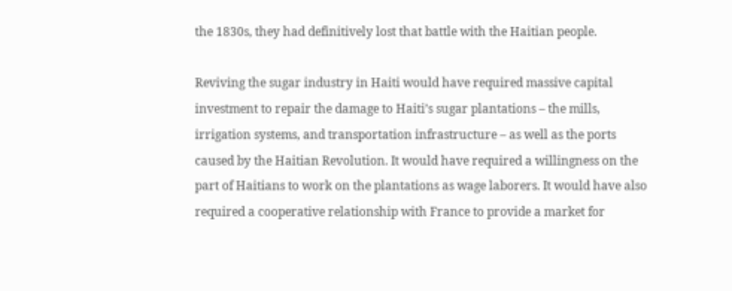the 1830s, they had definitively lost that battle with the Haitian people.

Reviving the sugar industry in Haiti would have required massive capital investment to repair the damage to Haiti’s sugar plantations – the mills, irrigation systems, and transportation infrastructure – as well as the ports caused by the Haitian Revolution. It would have required a willingness on the part of Haitians to work on the plantations as wage laborers. It would have also required a cooperative relationship with France to provide a market for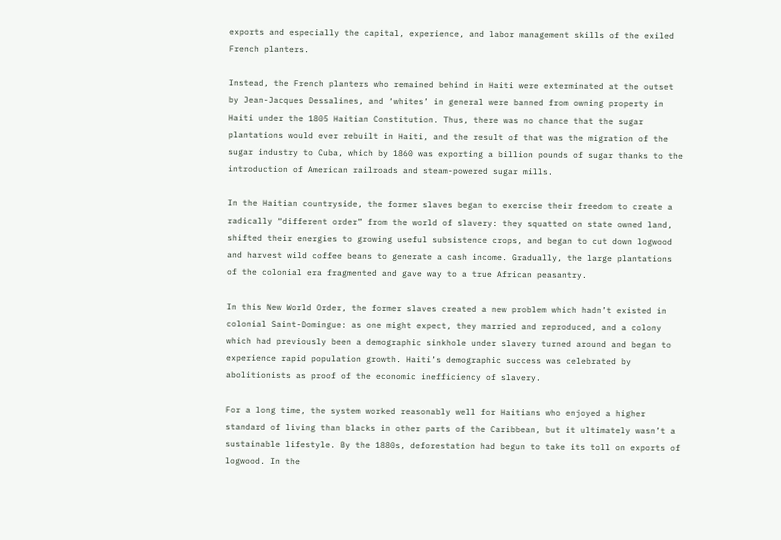exports and especially the capital, experience, and labor management skills of the exiled French planters.

Instead, the French planters who remained behind in Haiti were exterminated at the outset by Jean-Jacques Dessalines, and ‘whites’ in general were banned from owning property in Haiti under the 1805 Haitian Constitution. Thus, there was no chance that the sugar plantations would ever rebuilt in Haiti, and the result of that was the migration of the sugar industry to Cuba, which by 1860 was exporting a billion pounds of sugar thanks to the introduction of American railroads and steam-powered sugar mills.

In the Haitian countryside, the former slaves began to exercise their freedom to create a radically “different order” from the world of slavery: they squatted on state owned land, shifted their energies to growing useful subsistence crops, and began to cut down logwood and harvest wild coffee beans to generate a cash income. Gradually, the large plantations of the colonial era fragmented and gave way to a true African peasantry.

In this New World Order, the former slaves created a new problem which hadn’t existed in colonial Saint-Domingue: as one might expect, they married and reproduced, and a colony which had previously been a demographic sinkhole under slavery turned around and began to experience rapid population growth. Haiti’s demographic success was celebrated by abolitionists as proof of the economic inefficiency of slavery.

For a long time, the system worked reasonably well for Haitians who enjoyed a higher standard of living than blacks in other parts of the Caribbean, but it ultimately wasn’t a sustainable lifestyle. By the 1880s, deforestation had begun to take its toll on exports of logwood. In the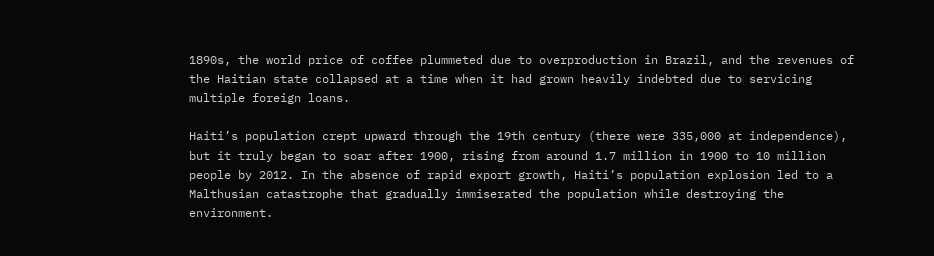1890s, the world price of coffee plummeted due to overproduction in Brazil, and the revenues of the Haitian state collapsed at a time when it had grown heavily indebted due to servicing multiple foreign loans.

Haiti’s population crept upward through the 19th century (there were 335,000 at independence), but it truly began to soar after 1900, rising from around 1.7 million in 1900 to 10 million people by 2012. In the absence of rapid export growth, Haiti’s population explosion led to a Malthusian catastrophe that gradually immiserated the population while destroying the environment.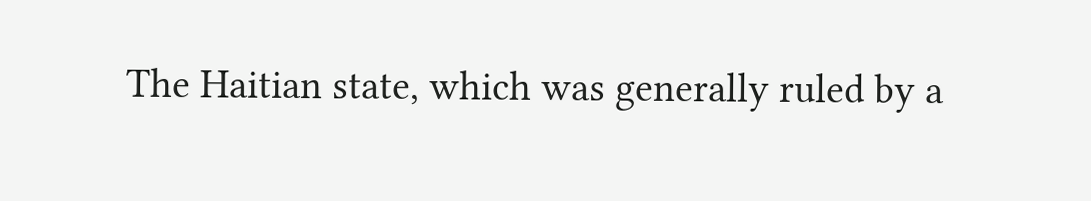The Haitian state, which was generally ruled by a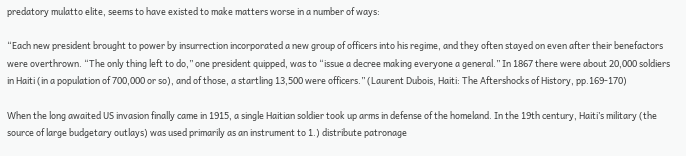predatory mulatto elite, seems to have existed to make matters worse in a number of ways:

“Each new president brought to power by insurrection incorporated a new group of officers into his regime, and they often stayed on even after their benefactors were overthrown. “The only thing left to do,” one president quipped, was to “issue a decree making everyone a general.” In 1867 there were about 20,000 soldiers in Haiti (in a population of 700,000 or so), and of those, a startling 13,500 were officers.” (Laurent Dubois, Haiti: The Aftershocks of History, pp.169-170)

When the long awaited US invasion finally came in 1915, a single Haitian soldier took up arms in defense of the homeland. In the 19th century, Haiti’s military (the source of large budgetary outlays) was used primarily as an instrument to 1.) distribute patronage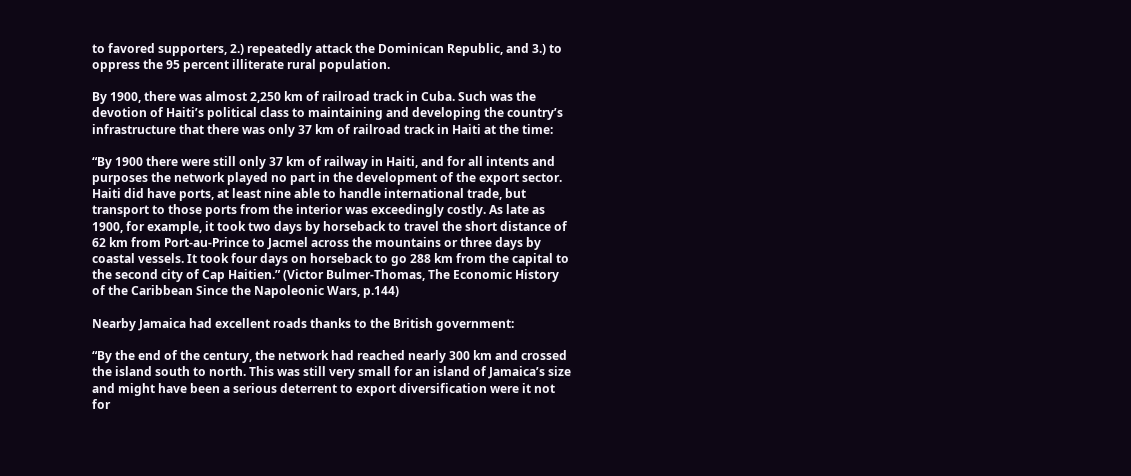to favored supporters, 2.) repeatedly attack the Dominican Republic, and 3.) to oppress the 95 percent illiterate rural population.

By 1900, there was almost 2,250 km of railroad track in Cuba. Such was the devotion of Haiti’s political class to maintaining and developing the country’s infrastructure that there was only 37 km of railroad track in Haiti at the time:

“By 1900 there were still only 37 km of railway in Haiti, and for all intents and purposes the network played no part in the development of the export sector. Haiti did have ports, at least nine able to handle international trade, but transport to those ports from the interior was exceedingly costly. As late as 1900, for example, it took two days by horseback to travel the short distance of 62 km from Port-au-Prince to Jacmel across the mountains or three days by coastal vessels. It took four days on horseback to go 288 km from the capital to the second city of Cap Haitien.” (Victor Bulmer-Thomas, The Economic History of the Caribbean Since the Napoleonic Wars, p.144)

Nearby Jamaica had excellent roads thanks to the British government:

“By the end of the century, the network had reached nearly 300 km and crossed the island south to north. This was still very small for an island of Jamaica’s size and might have been a serious deterrent to export diversification were it not for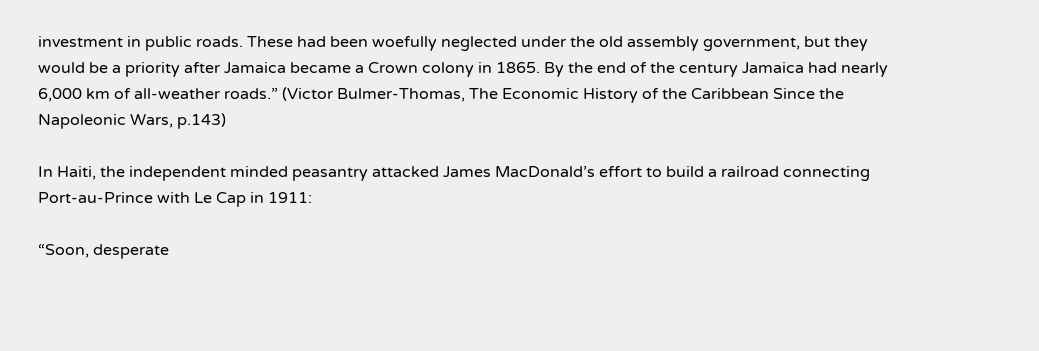investment in public roads. These had been woefully neglected under the old assembly government, but they would be a priority after Jamaica became a Crown colony in 1865. By the end of the century Jamaica had nearly 6,000 km of all-weather roads.” (Victor Bulmer-Thomas, The Economic History of the Caribbean Since the Napoleonic Wars, p.143)

In Haiti, the independent minded peasantry attacked James MacDonald’s effort to build a railroad connecting Port-au-Prince with Le Cap in 1911:

“Soon, desperate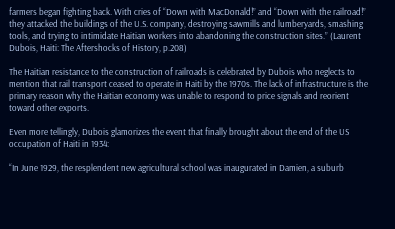farmers began fighting back. With cries of “Down with MacDonald!” and “Down with the railroad!” they attacked the buildings of the U.S. company, destroying sawmills and lumberyards, smashing tools, and trying to intimidate Haitian workers into abandoning the construction sites.” (Laurent Dubois, Haiti: The Aftershocks of History, p.208)

The Haitian resistance to the construction of railroads is celebrated by Dubois who neglects to mention that rail transport ceased to operate in Haiti by the 1970s. The lack of infrastructure is the primary reason why the Haitian economy was unable to respond to price signals and reorient toward other exports.

Even more tellingly, Dubois glamorizes the event that finally brought about the end of the US occupation of Haiti in 1934:

“In June 1929, the resplendent new agricultural school was inaugurated in Damien, a suburb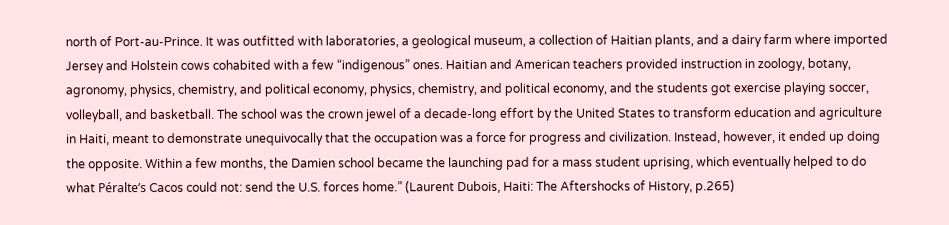north of Port-au-Prince. It was outfitted with laboratories, a geological museum, a collection of Haitian plants, and a dairy farm where imported Jersey and Holstein cows cohabited with a few “indigenous” ones. Haitian and American teachers provided instruction in zoology, botany, agronomy, physics, chemistry, and political economy, physics, chemistry, and political economy, and the students got exercise playing soccer, volleyball, and basketball. The school was the crown jewel of a decade-long effort by the United States to transform education and agriculture in Haiti, meant to demonstrate unequivocally that the occupation was a force for progress and civilization. Instead, however, it ended up doing the opposite. Within a few months, the Damien school became the launching pad for a mass student uprising, which eventually helped to do what Péralte’s Cacos could not: send the U.S. forces home.” (Laurent Dubois, Haiti: The Aftershocks of History, p.265)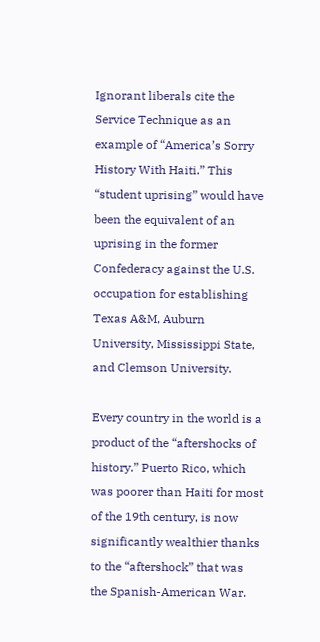Ignorant liberals cite the Service Technique as an example of “America’s Sorry History With Haiti.” This “student uprising” would have been the equivalent of an uprising in the former Confederacy against the U.S. occupation for establishing Texas A&M, Auburn University, Mississippi State, and Clemson University.

Every country in the world is a product of the “aftershocks of history.” Puerto Rico, which was poorer than Haiti for most of the 19th century, is now significantly wealthier thanks to the “aftershock” that was the Spanish-American War.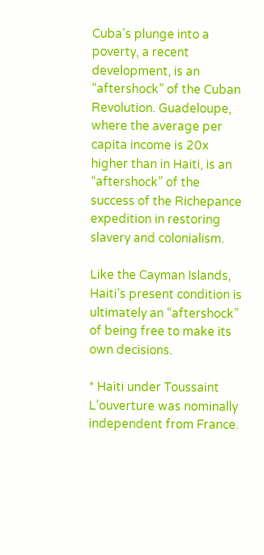Cuba’s plunge into a poverty, a recent development, is an “aftershock” of the Cuban Revolution. Guadeloupe, where the average per capita income is 20x higher than in Haiti, is an “aftershock” of the success of the Richepance expedition in restoring slavery and colonialism.

Like the Cayman Islands, Haiti’s present condition is ultimately an “aftershock” of being free to make its own decisions.

* Haiti under Toussaint L’ouverture was nominally independent from France.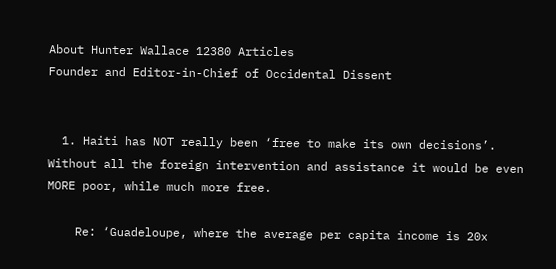About Hunter Wallace 12380 Articles
Founder and Editor-in-Chief of Occidental Dissent


  1. Haiti has NOT really been ‘free to make its own decisions’. Without all the foreign intervention and assistance it would be even MORE poor, while much more free.

    Re: ‘Guadeloupe, where the average per capita income is 20x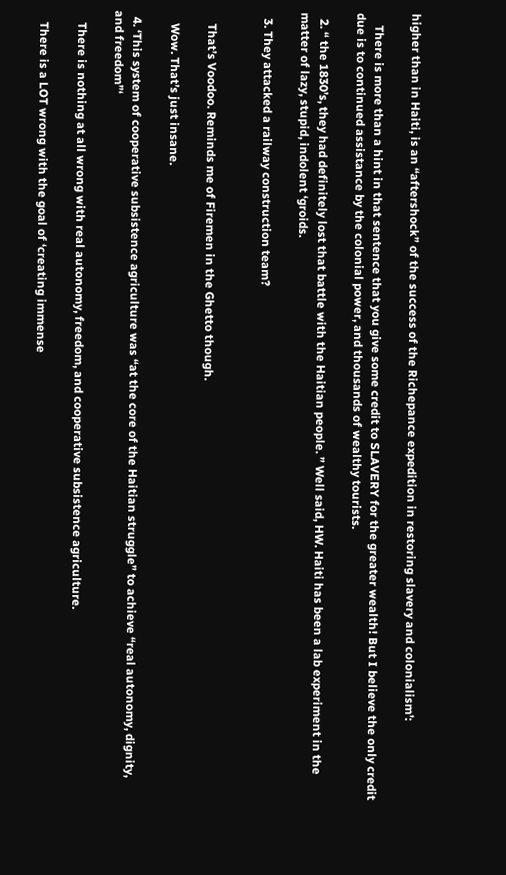higher than in Haiti, is an “aftershock” of the success of the Richepance expedition in restoring slavery and colonialism’:

    There is more than a hint in that sentence that you give some credit to SLAVERY for the greater wealth! But I believe the only credit due is to continued assistance by the colonial power, and thousands of wealthy tourists.

  2. “ the 1830’s, they had definitely lost that battle with the Haitian people. ” Well said, HW. Haiti has been a lab experiment in the matter of lazy, stupid, indolent ‘groids.

  3. They attacked a railway construction team?


    That’s Voodoo. Reminds me of Firemen in the Ghetto though.

    Wow. That’s just insane.

  4. ‘This system of cooperative subsistence agriculture was “at the core of the Haitian struggle” to achieve “real autonomy, dignity, and freedom”‘

    There is nothing at all wrong with real autonomy, freedom, and cooperative subsistence agriculture.

    There is a LOT wrong with the goal of ‘creating immense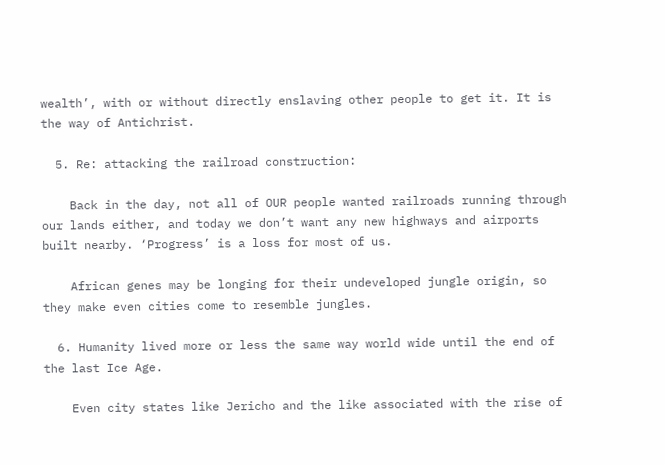wealth’, with or without directly enslaving other people to get it. It is the way of Antichrist.

  5. Re: attacking the railroad construction:

    Back in the day, not all of OUR people wanted railroads running through our lands either, and today we don’t want any new highways and airports built nearby. ‘Progress’ is a loss for most of us.

    African genes may be longing for their undeveloped jungle origin, so they make even cities come to resemble jungles.

  6. Humanity lived more or less the same way world wide until the end of the last Ice Age.

    Even city states like Jericho and the like associated with the rise of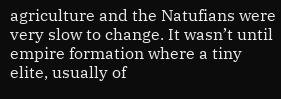agriculture and the Natufians were very slow to change. It wasn’t until empire formation where a tiny elite, usually of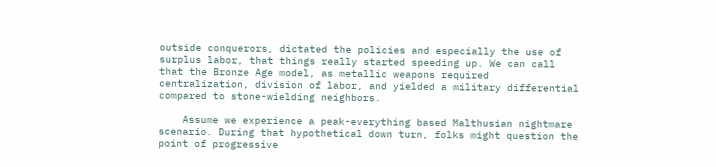outside conquerors, dictated the policies and especially the use of surplus labor, that things really started speeding up. We can call that the Bronze Age model, as metallic weapons required centralization, division of labor, and yielded a military differential compared to stone-wielding neighbors.

    Assume we experience a peak-everything based Malthusian nightmare scenario. During that hypothetical down turn, folks might question the point of progressive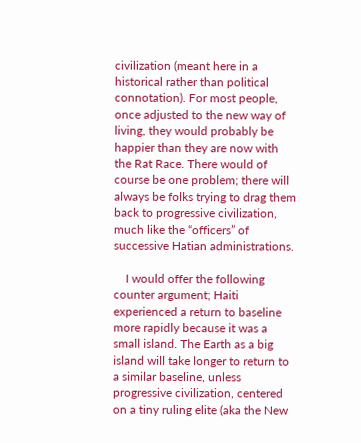civilization (meant here in a historical rather than political connotation). For most people, once adjusted to the new way of living, they would probably be happier than they are now with the Rat Race. There would of course be one problem; there will always be folks trying to drag them back to progressive civilization, much like the “officers” of successive Hatian administrations.

    I would offer the following counter argument; Haiti experienced a return to baseline more rapidly because it was a small island. The Earth as a big island will take longer to return to a similar baseline, unless progressive civilization, centered on a tiny ruling elite (aka the New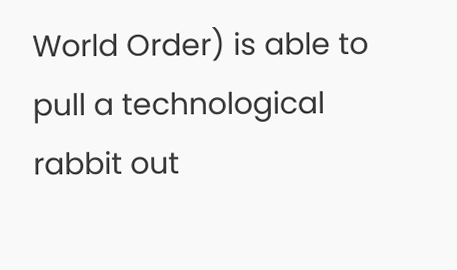World Order) is able to pull a technological rabbit out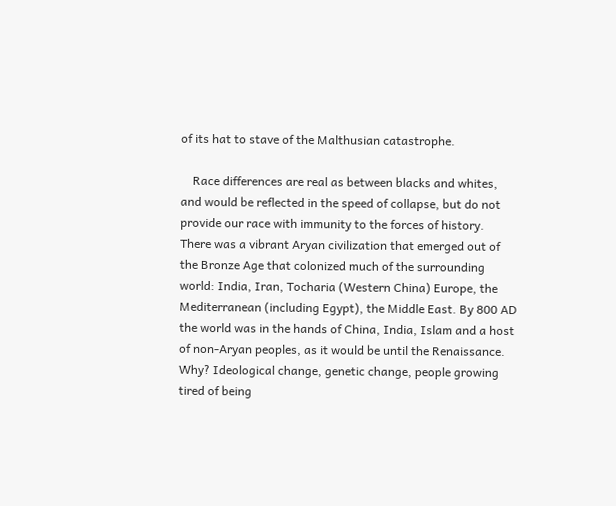of its hat to stave of the Malthusian catastrophe.

    Race differences are real as between blacks and whites, and would be reflected in the speed of collapse, but do not provide our race with immunity to the forces of history. There was a vibrant Aryan civilization that emerged out of the Bronze Age that colonized much of the surrounding world: India, Iran, Tocharia (Western China) Europe, the Mediterranean (including Egypt), the Middle East. By 800 AD the world was in the hands of China, India, Islam and a host of non-Aryan peoples, as it would be until the Renaissance. Why? Ideological change, genetic change, people growing tired of being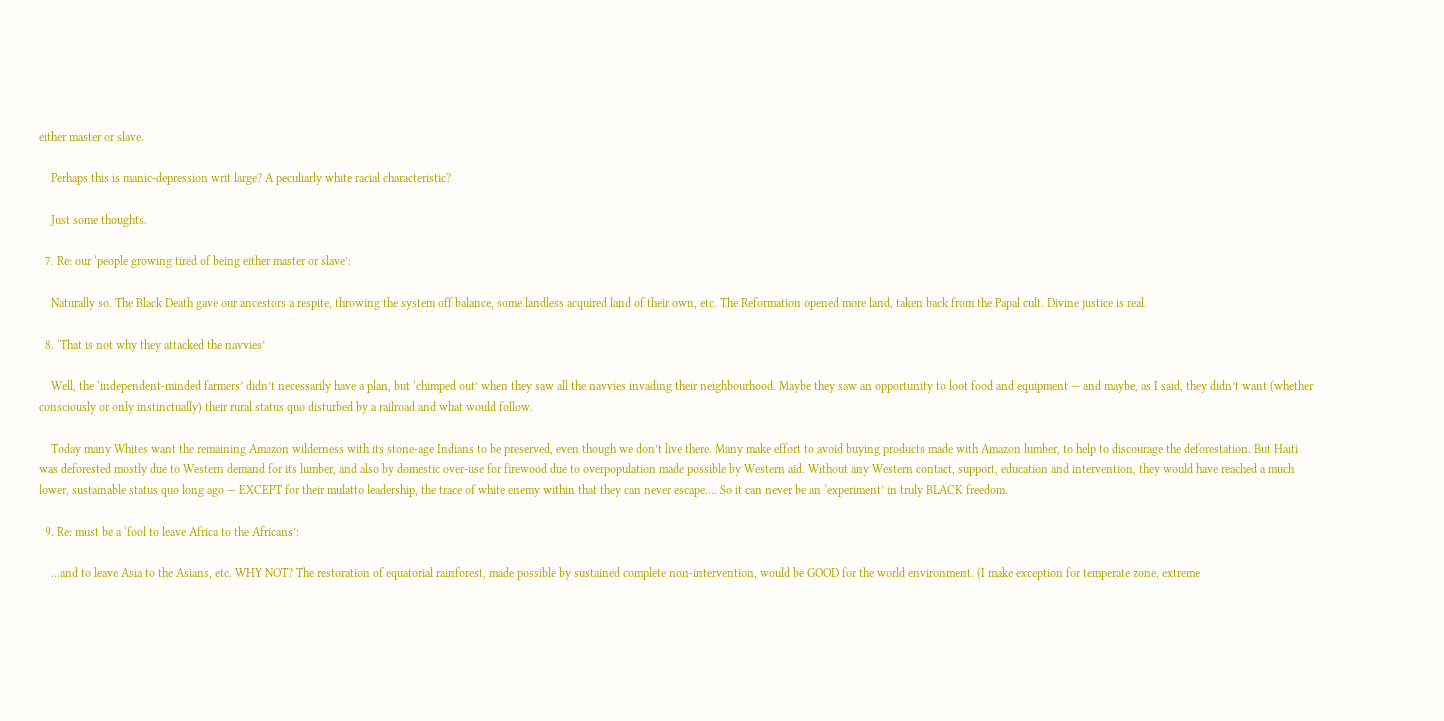either master or slave.

    Perhaps this is manic-depression writ large? A peculiarly white racial characteristic?

    Just some thoughts.

  7. Re: our ‘people growing tired of being either master or slave’:

    Naturally so. The Black Death gave our ancestors a respite, throwing the system off balance, some landless acquired land of their own, etc. The Reformation opened more land, taken back from the Papal cult. Divine justice is real.

  8. ‘That is not why they attacked the navvies’

    Well, the ‘independent-minded farmers’ didn’t necessarily have a plan, but ‘chimped out’ when they saw all the navvies invading their neighbourhood. Maybe they saw an opportunity to loot food and equipment — and maybe, as I said, they didn’t want (whether consciously or only instinctually) their rural status quo disturbed by a railroad and what would follow.

    Today many Whites want the remaining Amazon wilderness with its stone-age Indians to be preserved, even though we don’t live there. Many make effort to avoid buying products made with Amazon lumber, to help to discourage the deforestation. But Haiti was deforested mostly due to Western demand for its lumber, and also by domestic over-use for firewood due to overpopulation made possible by Western aid. Without any Western contact, support, education and intervention, they would have reached a much lower, sustainable status quo long ago — EXCEPT for their mulatto leadership, the trace of white enemy within that they can never escape…. So it can never be an ‘experiment’ in truly BLACK freedom.

  9. Re: must be a ‘fool to leave Africa to the Africans’:

    …and to leave Asia to the Asians, etc. WHY NOT? The restoration of equatorial rainforest, made possible by sustained complete non-intervention, would be GOOD for the world environment. (I make exception for temperate zone, extreme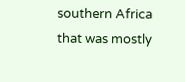southern Africa that was mostly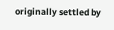originally settled by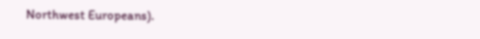Northwest Europeans).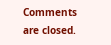Comments are closed.